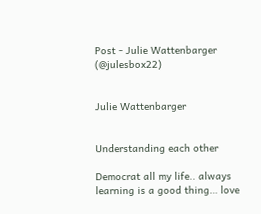Post - Julie Wattenbarger (@julesbox22)


Julie Wattenbarger


Understanding each other

Democrat all my life.. always learning is a good thing… love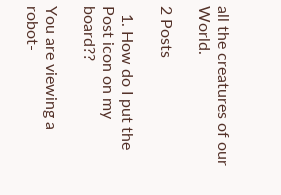all the creatures of our World.

2 Posts

  1. How do I put the Post icon on my board??

You are viewing a robot-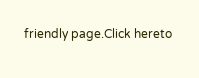friendly page.Click hereto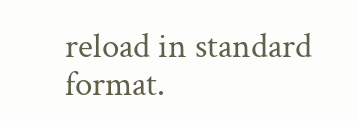reload in standard format.